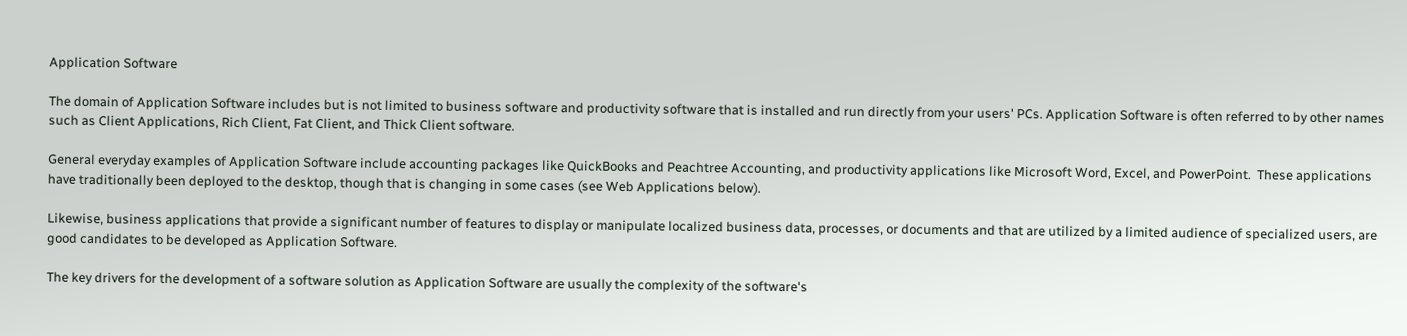Application Software

The domain of Application Software includes but is not limited to business software and productivity software that is installed and run directly from your users' PCs. Application Software is often referred to by other names such as Client Applications, Rich Client, Fat Client, and Thick Client software.

General everyday examples of Application Software include accounting packages like QuickBooks and Peachtree Accounting, and productivity applications like Microsoft Word, Excel, and PowerPoint.  These applications have traditionally been deployed to the desktop, though that is changing in some cases (see Web Applications below).

Likewise, business applications that provide a significant number of features to display or manipulate localized business data, processes, or documents and that are utilized by a limited audience of specialized users, are good candidates to be developed as Application Software.

The key drivers for the development of a software solution as Application Software are usually the complexity of the software's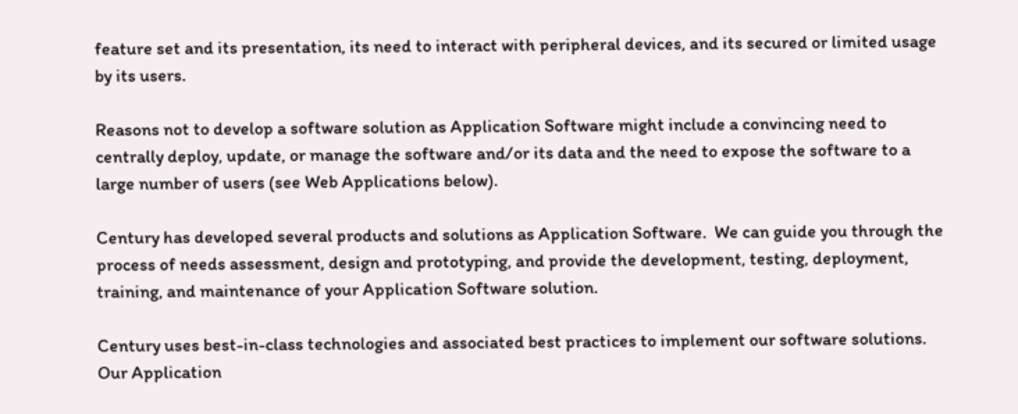feature set and its presentation, its need to interact with peripheral devices, and its secured or limited usage by its users.

Reasons not to develop a software solution as Application Software might include a convincing need to centrally deploy, update, or manage the software and/or its data and the need to expose the software to a large number of users (see Web Applications below).

Century has developed several products and solutions as Application Software.  We can guide you through the process of needs assessment, design and prototyping, and provide the development, testing, deployment, training, and maintenance of your Application Software solution.

Century uses best-in-class technologies and associated best practices to implement our software solutions.  Our Application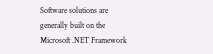Software solutions are generally built on the Microsoft .NET Framework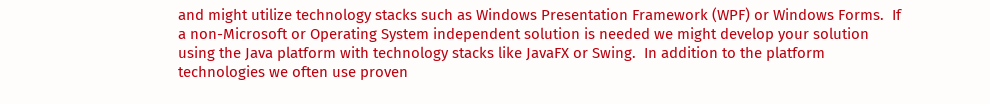and might utilize technology stacks such as Windows Presentation Framework (WPF) or Windows Forms.  If a non-Microsoft or Operating System independent solution is needed we might develop your solution using the Java platform with technology stacks like JavaFX or Swing.  In addition to the platform technologies we often use proven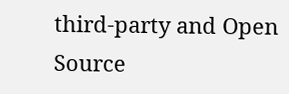third-party and Open Source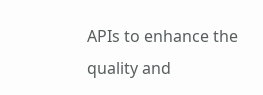APIs to enhance the quality and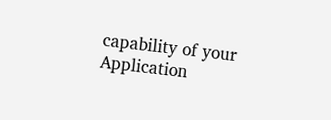capability of your Application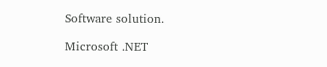Software solution.

Microsoft .NET